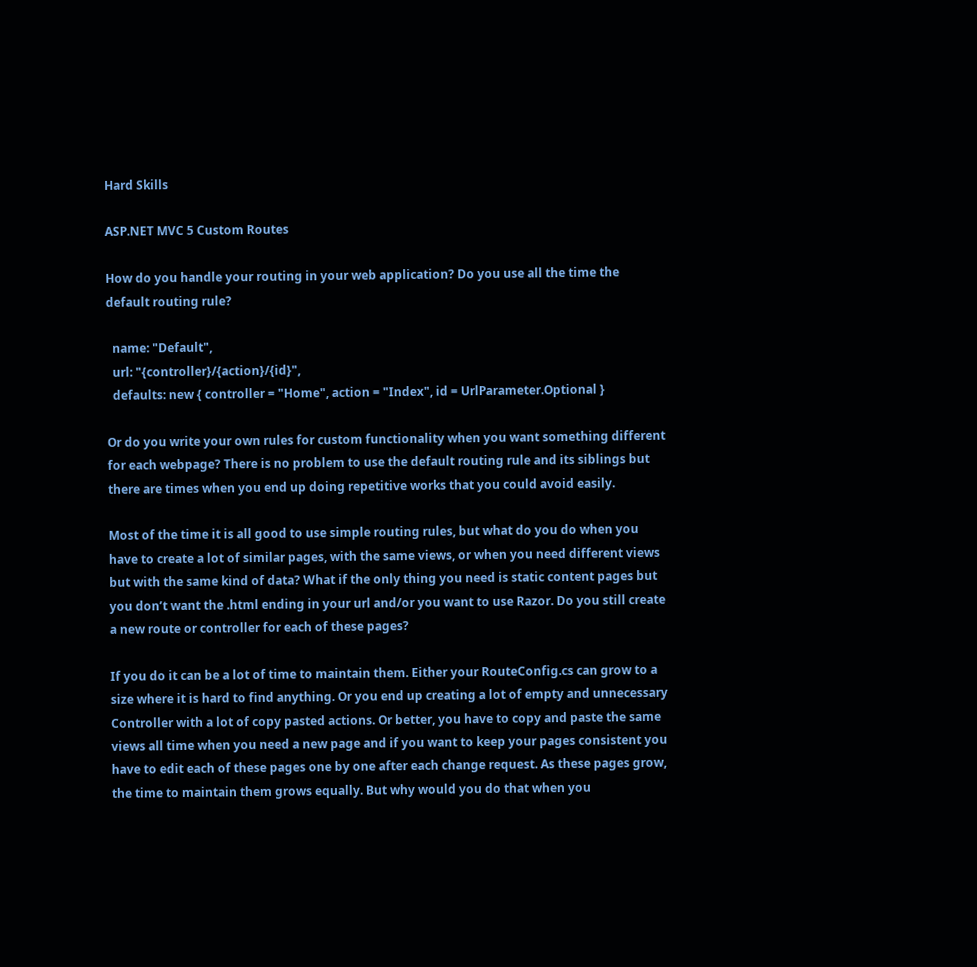Hard Skills

ASP.NET MVC 5 Custom Routes

How do you handle your routing in your web application? Do you use all the time the default routing rule?

  name: "Default",
  url: "{controller}/{action}/{id}",
  defaults: new { controller = "Home", action = "Index", id = UrlParameter.Optional }

Or do you write your own rules for custom functionality when you want something different for each webpage? There is no problem to use the default routing rule and its siblings but there are times when you end up doing repetitive works that you could avoid easily.

Most of the time it is all good to use simple routing rules, but what do you do when you have to create a lot of similar pages, with the same views, or when you need different views but with the same kind of data? What if the only thing you need is static content pages but you don’t want the .html ending in your url and/or you want to use Razor. Do you still create a new route or controller for each of these pages?

If you do it can be a lot of time to maintain them. Either your RouteConfig.cs can grow to a size where it is hard to find anything. Or you end up creating a lot of empty and unnecessary Controller with a lot of copy pasted actions. Or better, you have to copy and paste the same views all time when you need a new page and if you want to keep your pages consistent you have to edit each of these pages one by one after each change request. As these pages grow, the time to maintain them grows equally. But why would you do that when you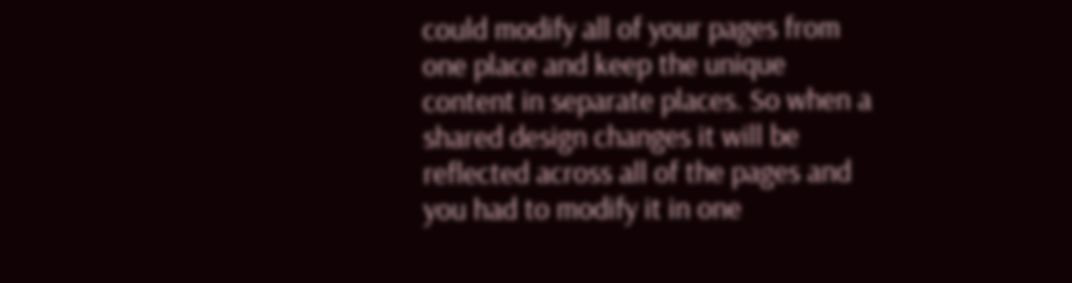could modify all of your pages from one place and keep the unique content in separate places. So when a shared design changes it will be reflected across all of the pages and you had to modify it in one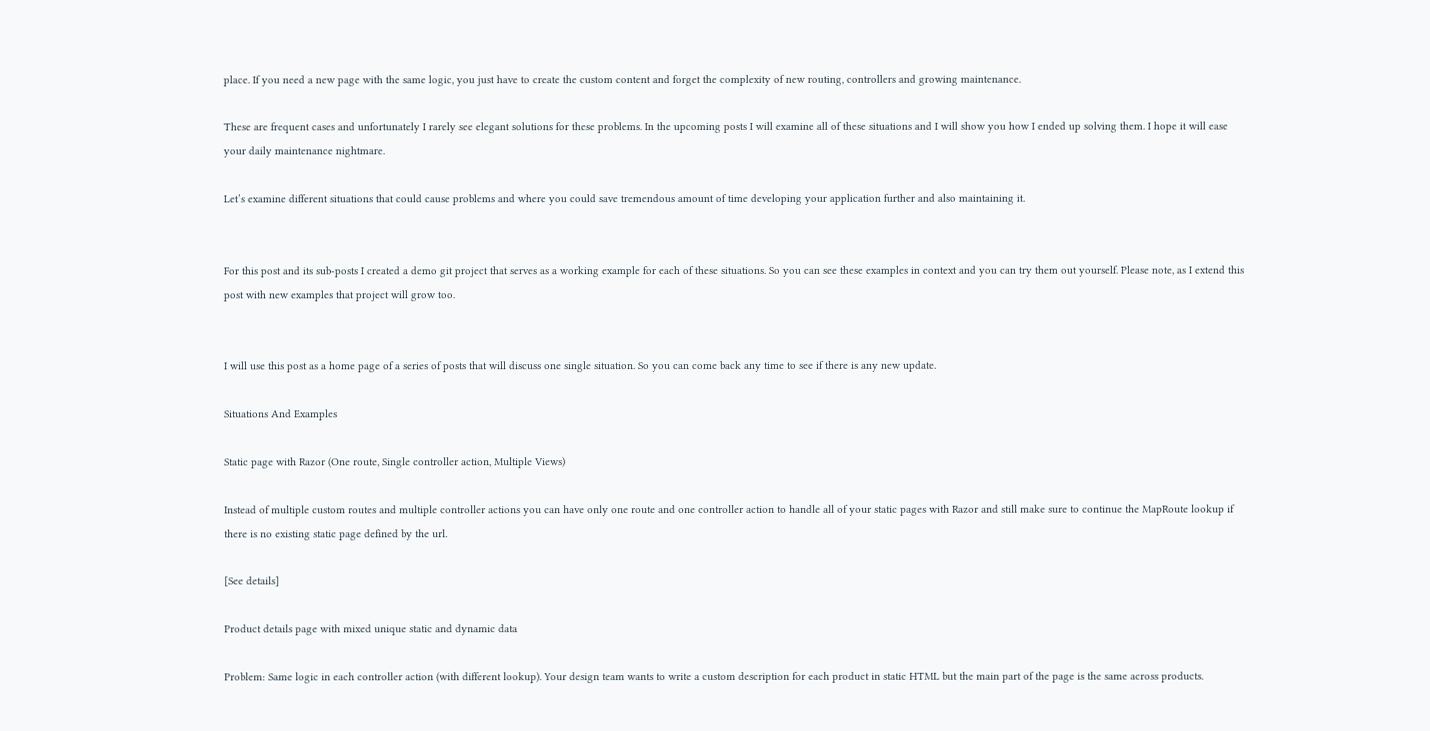place. If you need a new page with the same logic, you just have to create the custom content and forget the complexity of new routing, controllers and growing maintenance.

These are frequent cases and unfortunately I rarely see elegant solutions for these problems. In the upcoming posts I will examine all of these situations and I will show you how I ended up solving them. I hope it will ease your daily maintenance nightmare.

Let’s examine different situations that could cause problems and where you could save tremendous amount of time developing your application further and also maintaining it.


For this post and its sub-posts I created a demo git project that serves as a working example for each of these situations. So you can see these examples in context and you can try them out yourself. Please note, as I extend this post with new examples that project will grow too.


I will use this post as a home page of a series of posts that will discuss one single situation. So you can come back any time to see if there is any new update.

Situations And Examples

Static page with Razor (One route, Single controller action, Multiple Views)

Instead of multiple custom routes and multiple controller actions you can have only one route and one controller action to handle all of your static pages with Razor and still make sure to continue the MapRoute lookup if there is no existing static page defined by the url.

[See details]

Product details page with mixed unique static and dynamic data

Problem: Same logic in each controller action (with different lookup). Your design team wants to write a custom description for each product in static HTML but the main part of the page is the same across products.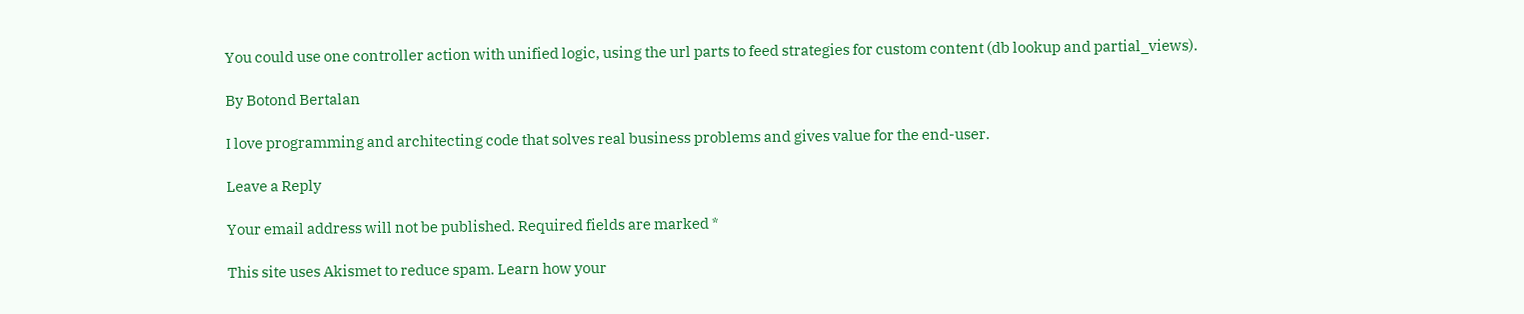You could use one controller action with unified logic, using the url parts to feed strategies for custom content (db lookup and partial_views).

By Botond Bertalan

I love programming and architecting code that solves real business problems and gives value for the end-user.

Leave a Reply

Your email address will not be published. Required fields are marked *

This site uses Akismet to reduce spam. Learn how your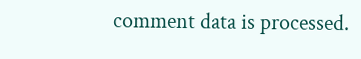comment data is processed.